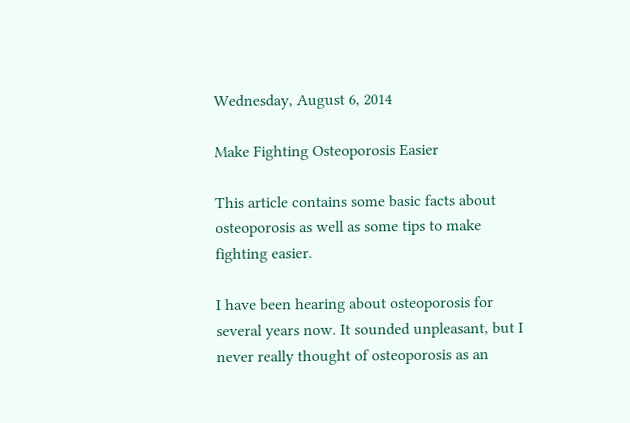Wednesday, August 6, 2014

Make Fighting Osteoporosis Easier

This article contains some basic facts about osteoporosis as well as some tips to make fighting easier.

I have been hearing about osteoporosis for several years now. It sounded unpleasant, but I never really thought of osteoporosis as an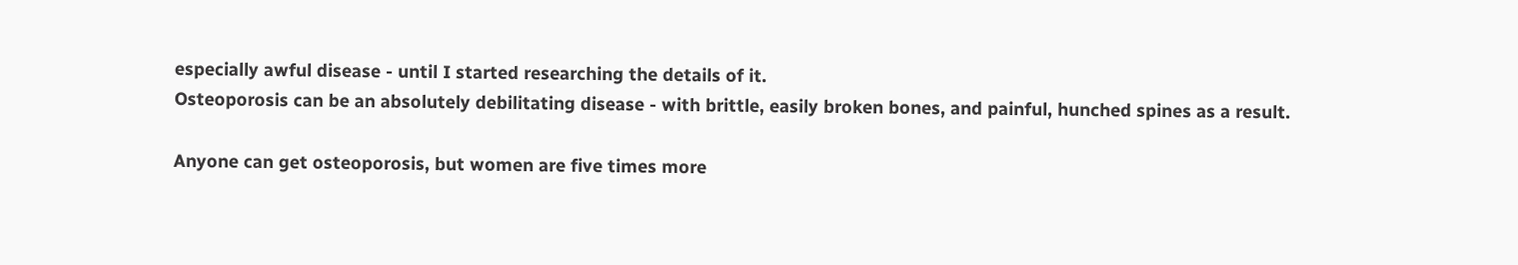especially awful disease - until I started researching the details of it.
Osteoporosis can be an absolutely debilitating disease - with brittle, easily broken bones, and painful, hunched spines as a result.

Anyone can get osteoporosis, but women are five times more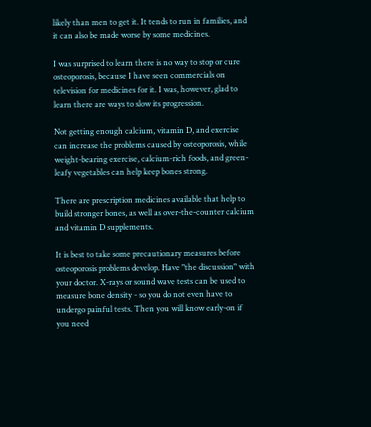likely than men to get it. It tends to run in families, and it can also be made worse by some medicines.

I was surprised to learn there is no way to stop or cure osteoporosis, because I have seen commercials on television for medicines for it. I was, however, glad to learn there are ways to slow its progression.

Not getting enough calcium, vitamin D, and exercise can increase the problems caused by osteoporosis, while weight-bearing exercise, calcium-rich foods, and green-leafy vegetables can help keep bones strong.

There are prescription medicines available that help to build stronger bones, as well as over-the-counter calcium and vitamin D supplements.

It is best to take some precautionary measures before osteoporosis problems develop. Have "the discussion" with your doctor. X-rays or sound wave tests can be used to measure bone density - so you do not even have to undergo painful tests. Then you will know early-on if you need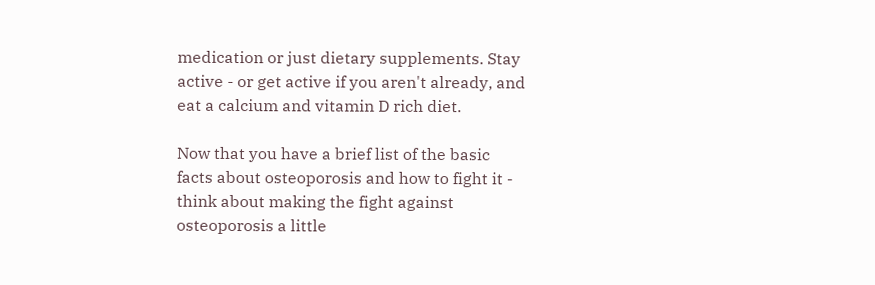medication or just dietary supplements. Stay active - or get active if you aren't already, and eat a calcium and vitamin D rich diet.

Now that you have a brief list of the basic facts about osteoporosis and how to fight it - think about making the fight against osteoporosis a little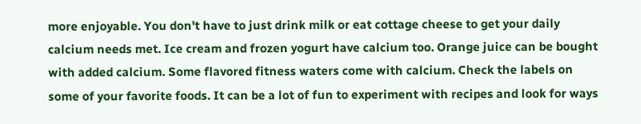more enjoyable. You don't have to just drink milk or eat cottage cheese to get your daily calcium needs met. Ice cream and frozen yogurt have calcium too. Orange juice can be bought with added calcium. Some flavored fitness waters come with calcium. Check the labels on some of your favorite foods. It can be a lot of fun to experiment with recipes and look for ways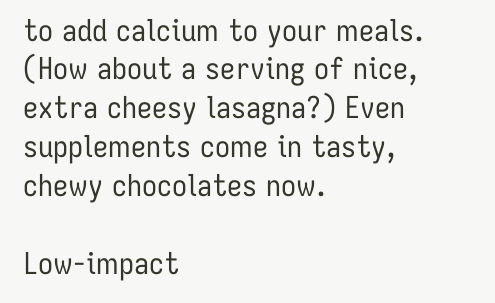to add calcium to your meals. (How about a serving of nice, extra cheesy lasagna?) Even supplements come in tasty, chewy chocolates now.

Low-impact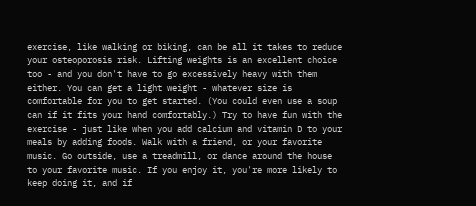exercise, like walking or biking, can be all it takes to reduce your osteoporosis risk. Lifting weights is an excellent choice too - and you don't have to go excessively heavy with them either. You can get a light weight - whatever size is comfortable for you to get started. (You could even use a soup can if it fits your hand comfortably.) Try to have fun with the exercise - just like when you add calcium and vitamin D to your meals by adding foods. Walk with a friend, or your favorite music. Go outside, use a treadmill, or dance around the house to your favorite music. If you enjoy it, you're more likely to keep doing it, and if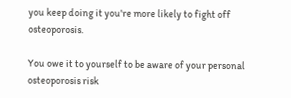you keep doing it you're more likely to fight off osteoporosis.

You owe it to yourself to be aware of your personal osteoporosis risk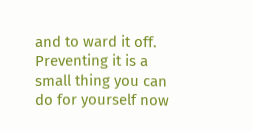and to ward it off. Preventing it is a small thing you can do for yourself now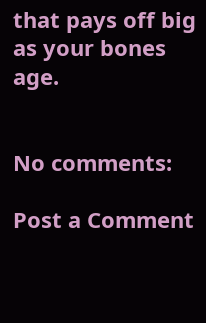that pays off big as your bones age.


No comments:

Post a Comment